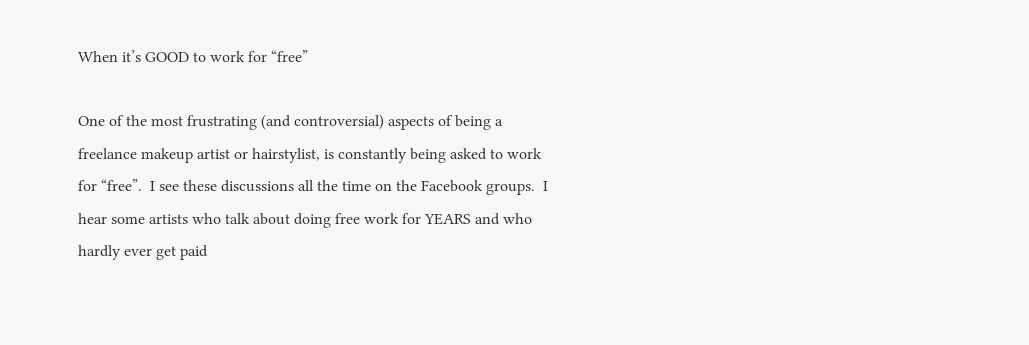When it’s GOOD to work for “free”

One of the most frustrating (and controversial) aspects of being a freelance makeup artist or hairstylist, is constantly being asked to work for “free”.  I see these discussions all the time on the Facebook groups.  I hear some artists who talk about doing free work for YEARS and who hardly ever get paid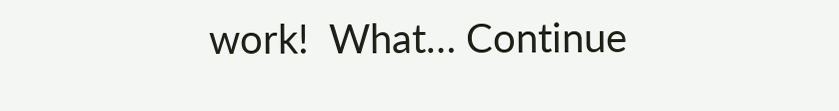work!  What… Continue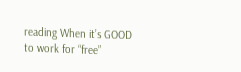reading When it’s GOOD to work for “free”